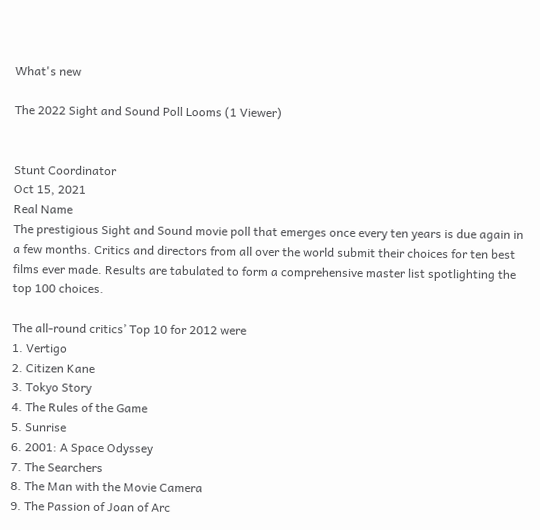What's new

The 2022 Sight and Sound Poll Looms (1 Viewer)


Stunt Coordinator
Oct 15, 2021
Real Name
The prestigious Sight and Sound movie poll that emerges once every ten years is due again in a few months. Critics and directors from all over the world submit their choices for ten best films ever made. Results are tabulated to form a comprehensive master list spotlighting the top 100 choices.

The all-round critics’ Top 10 for 2012 were
1. Vertigo
2. Citizen Kane
3. Tokyo Story
4. The Rules of the Game
5. Sunrise
6. 2001: A Space Odyssey
7. The Searchers
8. The Man with the Movie Camera
9. The Passion of Joan of Arc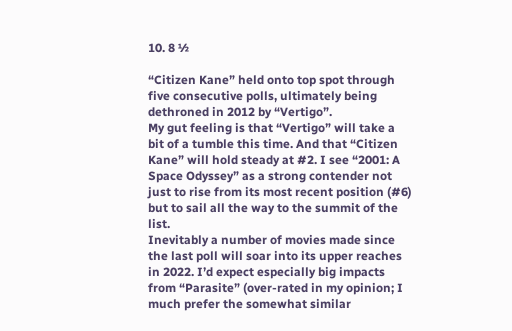10. 8 ½

“Citizen Kane” held onto top spot through five consecutive polls, ultimately being dethroned in 2012 by “Vertigo”.
My gut feeling is that “Vertigo” will take a bit of a tumble this time. And that “Citizen Kane” will hold steady at #2. I see “2001: A Space Odyssey” as a strong contender not just to rise from its most recent position (#6) but to sail all the way to the summit of the list.
Inevitably a number of movies made since the last poll will soar into its upper reaches in 2022. I’d expect especially big impacts from “Parasite” (over-rated in my opinion; I much prefer the somewhat similar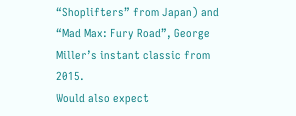“Shoplifters” from Japan) and “Mad Max: Fury Road”, George Miller’s instant classic from 2015.
Would also expect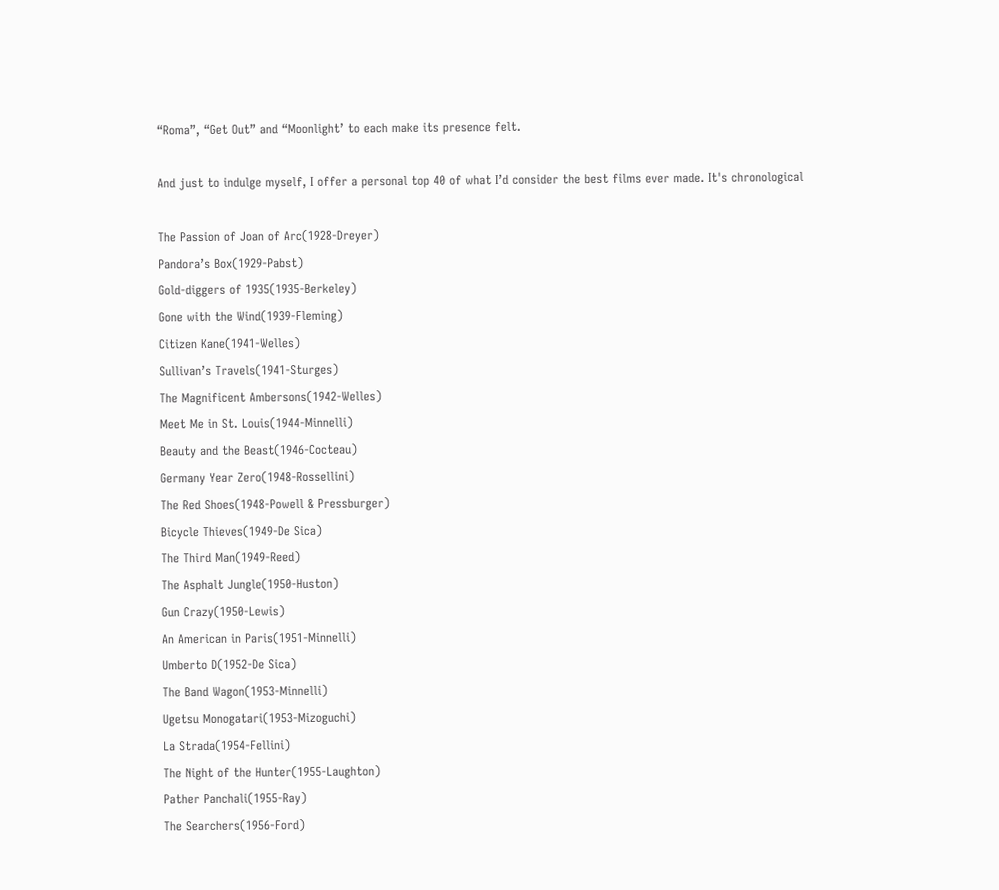“Roma”, “Get Out” and “Moonlight’ to each make its presence felt.

And just to indulge myself, I offer a personal top 40 of what I’d consider the best films ever made. It's chronological

The Passion of Joan of Arc(1928-Dreyer)
Pandora’s Box(1929-Pabst)
Gold-diggers of 1935(1935-Berkeley)
Gone with the Wind(1939-Fleming)
Citizen Kane(1941-Welles)
Sullivan’s Travels(1941-Sturges)
The Magnificent Ambersons(1942-Welles)
Meet Me in St. Louis(1944-Minnelli)
Beauty and the Beast(1946-Cocteau)
Germany Year Zero(1948-Rossellini)
The Red Shoes(1948-Powell & Pressburger)
Bicycle Thieves(1949-De Sica)
The Third Man(1949-Reed)
The Asphalt Jungle(1950-Huston)
Gun Crazy(1950-Lewis)
An American in Paris(1951-Minnelli)
Umberto D(1952-De Sica)
The Band Wagon(1953-Minnelli)
Ugetsu Monogatari(1953-Mizoguchi)
La Strada(1954-Fellini)
The Night of the Hunter(1955-Laughton)
Pather Panchali(1955-Ray)
The Searchers(1956-Ford)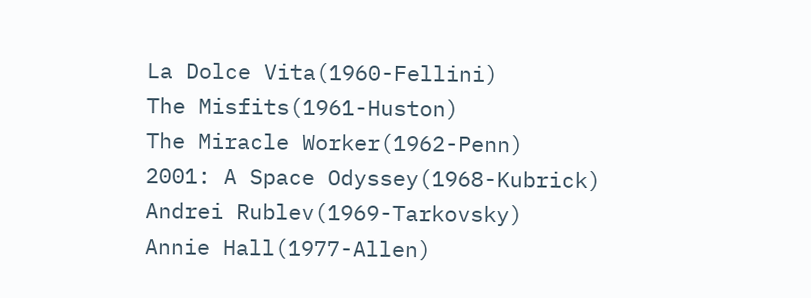La Dolce Vita(1960-Fellini)
The Misfits(1961-Huston)
The Miracle Worker(1962-Penn)
2001: A Space Odyssey(1968-Kubrick)
Andrei Rublev(1969-Tarkovsky)
Annie Hall(1977-Allen)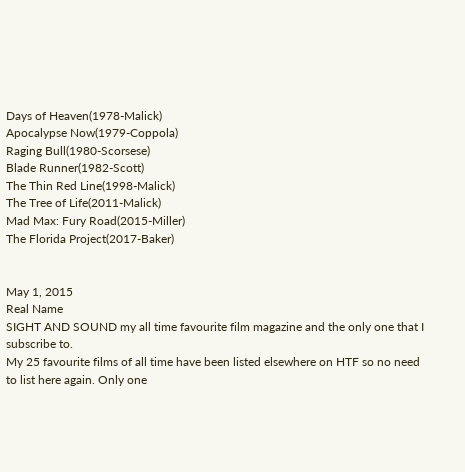Days of Heaven(1978-Malick)
Apocalypse Now(1979-Coppola)
Raging Bull(1980-Scorsese)
Blade Runner(1982-Scott)
The Thin Red Line(1998-Malick)
The Tree of Life(2011-Malick)
Mad Max: Fury Road(2015-Miller)
The Florida Project(2017-Baker)


May 1, 2015
Real Name
SIGHT AND SOUND my all time favourite film magazine and the only one that I subscribe to.
My 25 favourite films of all time have been listed elsewhere on HTF so no need to list here again. Only one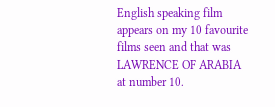English speaking film appears on my 10 favourite films seen and that was LAWRENCE OF ARABIA at number 10.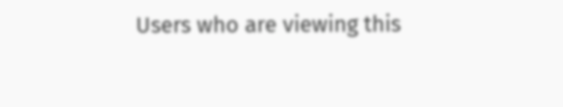Users who are viewing this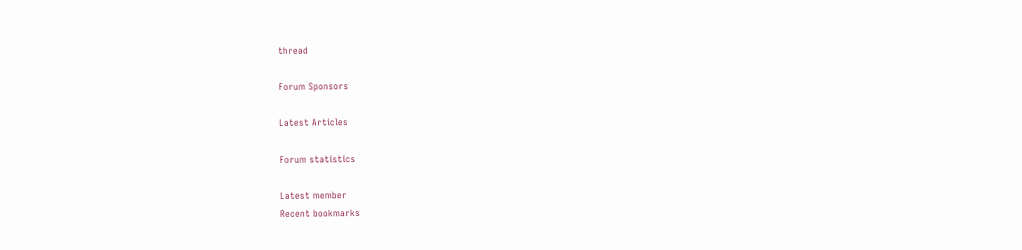thread

Forum Sponsors

Latest Articles

Forum statistics

Latest member
Recent bookmarks